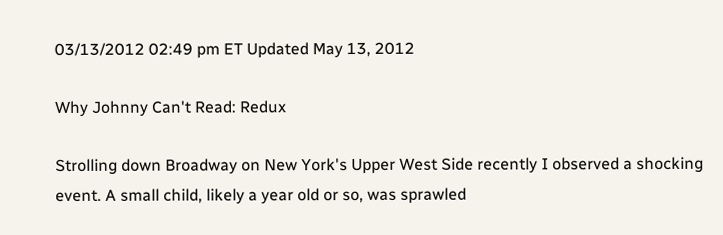03/13/2012 02:49 pm ET Updated May 13, 2012

Why Johnny Can't Read: Redux

Strolling down Broadway on New York's Upper West Side recently I observed a shocking event. A small child, likely a year old or so, was sprawled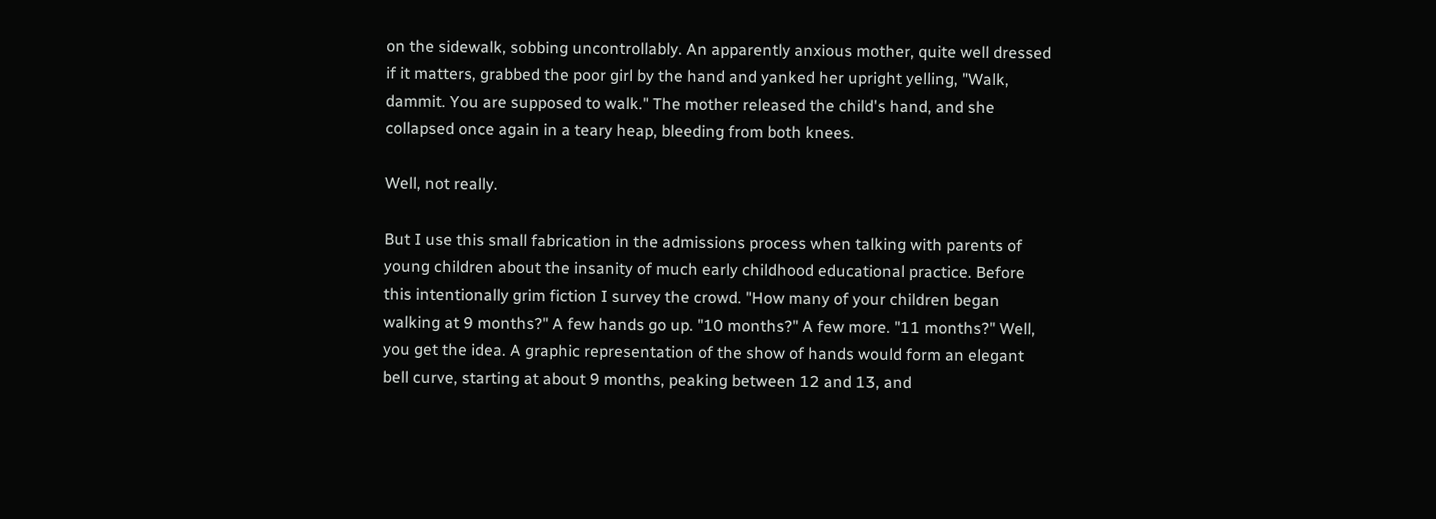on the sidewalk, sobbing uncontrollably. An apparently anxious mother, quite well dressed if it matters, grabbed the poor girl by the hand and yanked her upright yelling, "Walk, dammit. You are supposed to walk." The mother released the child's hand, and she collapsed once again in a teary heap, bleeding from both knees.

Well, not really.

But I use this small fabrication in the admissions process when talking with parents of young children about the insanity of much early childhood educational practice. Before this intentionally grim fiction I survey the crowd. "How many of your children began walking at 9 months?" A few hands go up. "10 months?" A few more. "11 months?" Well, you get the idea. A graphic representation of the show of hands would form an elegant bell curve, starting at about 9 months, peaking between 12 and 13, and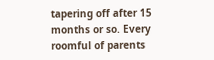tapering off after 15 months or so. Every roomful of parents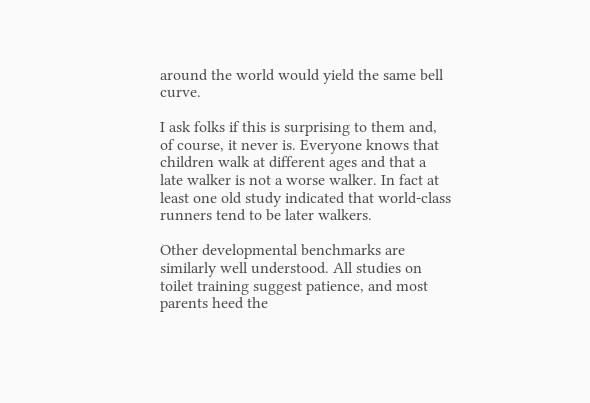around the world would yield the same bell curve.

I ask folks if this is surprising to them and, of course, it never is. Everyone knows that children walk at different ages and that a late walker is not a worse walker. In fact at least one old study indicated that world-class runners tend to be later walkers.

Other developmental benchmarks are similarly well understood. All studies on toilet training suggest patience, and most parents heed the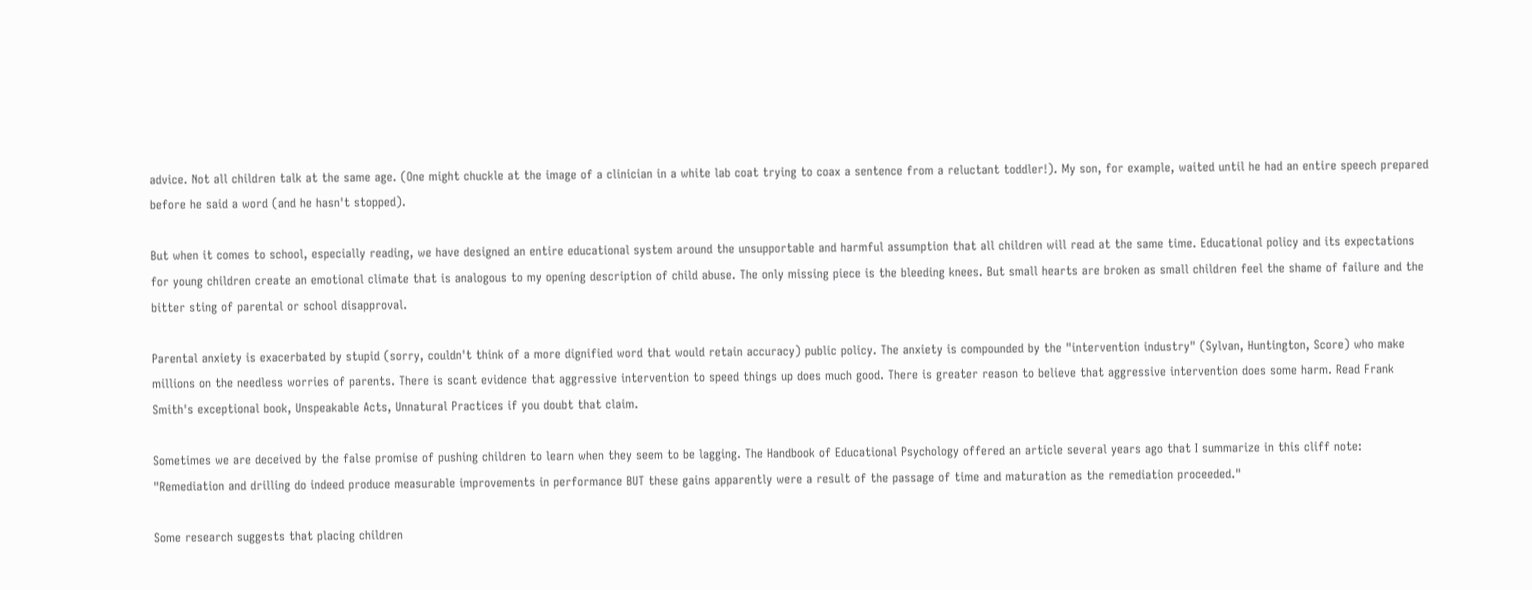advice. Not all children talk at the same age. (One might chuckle at the image of a clinician in a white lab coat trying to coax a sentence from a reluctant toddler!). My son, for example, waited until he had an entire speech prepared before he said a word (and he hasn't stopped).

But when it comes to school, especially reading, we have designed an entire educational system around the unsupportable and harmful assumption that all children will read at the same time. Educational policy and its expectations for young children create an emotional climate that is analogous to my opening description of child abuse. The only missing piece is the bleeding knees. But small hearts are broken as small children feel the shame of failure and the bitter sting of parental or school disapproval.

Parental anxiety is exacerbated by stupid (sorry, couldn't think of a more dignified word that would retain accuracy) public policy. The anxiety is compounded by the "intervention industry" (Sylvan, Huntington, Score) who make millions on the needless worries of parents. There is scant evidence that aggressive intervention to speed things up does much good. There is greater reason to believe that aggressive intervention does some harm. Read Frank Smith's exceptional book, Unspeakable Acts, Unnatural Practices if you doubt that claim.

Sometimes we are deceived by the false promise of pushing children to learn when they seem to be lagging. The Handbook of Educational Psychology offered an article several years ago that I summarize in this cliff note: "Remediation and drilling do indeed produce measurable improvements in performance BUT these gains apparently were a result of the passage of time and maturation as the remediation proceeded."

Some research suggests that placing children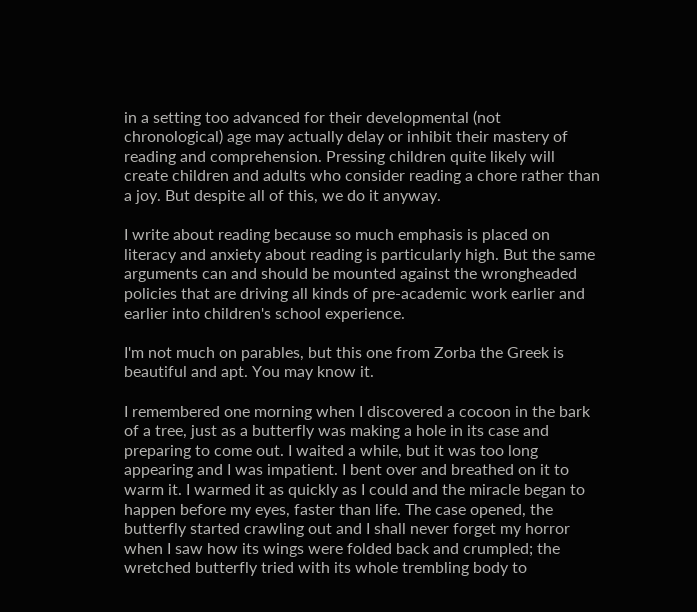in a setting too advanced for their developmental (not chronological) age may actually delay or inhibit their mastery of reading and comprehension. Pressing children quite likely will create children and adults who consider reading a chore rather than a joy. But despite all of this, we do it anyway.

I write about reading because so much emphasis is placed on literacy and anxiety about reading is particularly high. But the same arguments can and should be mounted against the wrongheaded policies that are driving all kinds of pre-academic work earlier and earlier into children's school experience.

I'm not much on parables, but this one from Zorba the Greek is beautiful and apt. You may know it.

I remembered one morning when I discovered a cocoon in the bark of a tree, just as a butterfly was making a hole in its case and preparing to come out. I waited a while, but it was too long appearing and I was impatient. I bent over and breathed on it to warm it. I warmed it as quickly as I could and the miracle began to happen before my eyes, faster than life. The case opened, the butterfly started crawling out and I shall never forget my horror when I saw how its wings were folded back and crumpled; the wretched butterfly tried with its whole trembling body to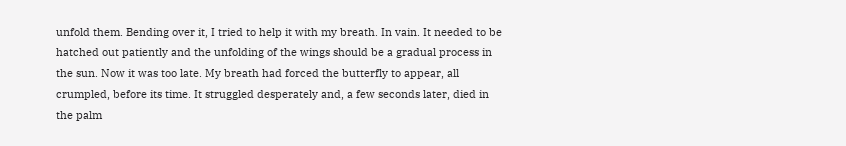unfold them. Bending over it, I tried to help it with my breath. In vain. It needed to be hatched out patiently and the unfolding of the wings should be a gradual process in the sun. Now it was too late. My breath had forced the butterfly to appear, all crumpled, before its time. It struggled desperately and, a few seconds later, died in the palm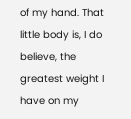of my hand. That little body is, I do believe, the greatest weight I have on my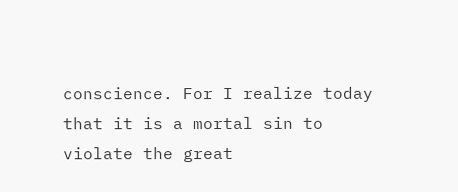conscience. For I realize today that it is a mortal sin to violate the great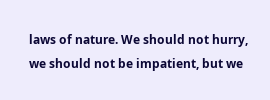laws of nature. We should not hurry, we should not be impatient, but we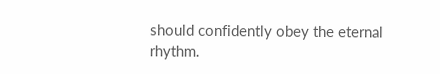should confidently obey the eternal rhythm.